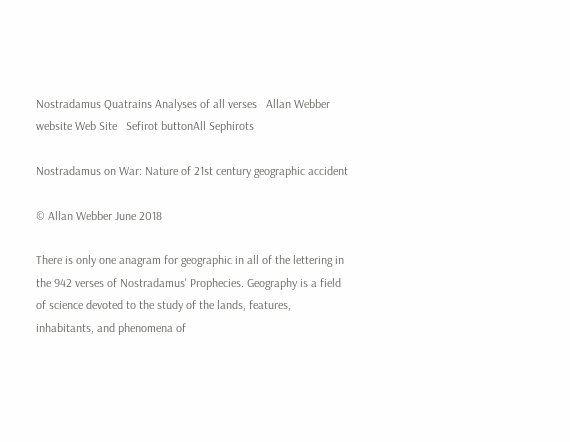Nostradamus Quatrains Analyses of all verses   Allan Webber website Web Site   Sefirot buttonAll Sephirots

Nostradamus on War: Nature of 21st century geographic accident

© Allan Webber June 2018

There is only one anagram for geographic in all of the lettering in the 942 verses of Nostradamus' Prophecies. Geography is a field of science devoted to the study of the lands, features, inhabitants, and phenomena of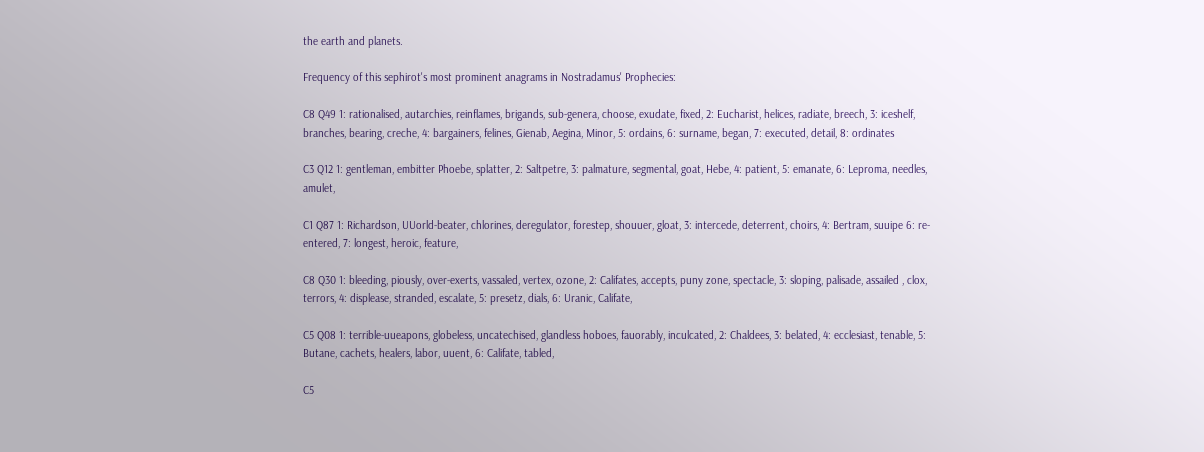the earth and planets.

Frequency of this sephirot's most prominent anagrams in Nostradamus' Prophecies:

C8 Q49 1: rationalised, autarchies, reinflames, brigands, sub-genera, choose, exudate, fixed, 2: Eucharist, helices, radiate, breech, 3: iceshelf, branches, bearing, creche, 4: bargainers, felines, Gienab, Aegina, Minor, 5: ordains, 6: surname, began, 7: executed, detail, 8: ordinates

C3 Q12 1: gentleman, embitter Phoebe, splatter, 2: Saltpetre, 3: palmature, segmental, goat, Hebe, 4: patient, 5: emanate, 6: Leproma, needles, amulet,

C1 Q87 1: Richardson, UUorld-beater, chlorines, deregulator, forestep, shouuer, gloat, 3: intercede, deterrent, choirs, 4: Bertram, suuipe 6: re-entered, 7: longest, heroic, feature,

C8 Q30 1: bleeding, piously, over-exerts, vassaled, vertex, ozone, 2: Califates, accepts, puny zone, spectacle, 3: sloping, palisade, assailed , clox, terrors, 4: displease, stranded, escalate, 5: presetz, dials, 6: Uranic, Califate,

C5 Q08 1: terrible-uueapons, globeless, uncatechised, glandless hoboes, fauorably, inculcated, 2: Chaldees, 3: belated, 4: ecclesiast, tenable, 5: Butane, cachets, healers, labor, uuent, 6: Califate, tabled,

C5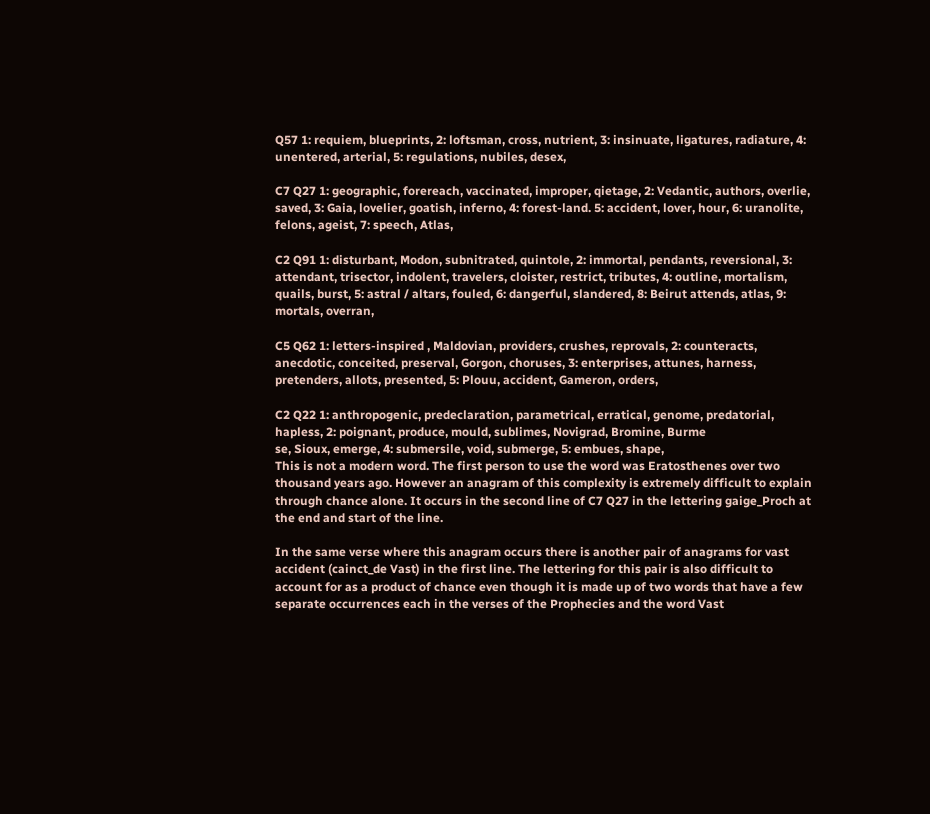Q57 1: requiem, blueprints, 2: loftsman, cross, nutrient, 3: insinuate, ligatures, radiature, 4: unentered, arterial, 5: regulations, nubiles, desex,

C7 Q27 1: geographic, forereach, vaccinated, improper, qietage, 2: Vedantic, authors, overlie, saved, 3: Gaia, lovelier, goatish, inferno, 4: forest-land. 5: accident, lover, hour, 6: uranolite, felons, ageist, 7: speech, Atlas,

C2 Q91 1: disturbant, Modon, subnitrated, quintole, 2: immortal, pendants, reversional, 3: attendant, trisector, indolent, travelers, cloister, restrict, tributes, 4: outline, mortalism, quails, burst, 5: astral / altars, fouled, 6: dangerful, slandered, 8: Beirut attends, atlas, 9: mortals, overran,

C5 Q62 1: letters-inspired , Maldovian, providers, crushes, reprovals, 2: counteracts, anecdotic, conceited, preserval, Gorgon, choruses, 3: enterprises, attunes, harness, pretenders, allots, presented, 5: Plouu, accident, Gameron, orders,

C2 Q22 1: anthropogenic, predeclaration, parametrical, erratical, genome, predatorial, hapless, 2: poignant, produce, mould, sublimes, Novigrad, Bromine, Burme
se, Sioux, emerge, 4: submersile, void, submerge, 5: embues, shape,
This is not a modern word. The first person to use the word was Eratosthenes over two thousand years ago. However an anagram of this complexity is extremely difficult to explain through chance alone. It occurs in the second line of C7 Q27 in the lettering gaige_Proch at the end and start of the line.

In the same verse where this anagram occurs there is another pair of anagrams for vast accident (cainct_de Vast) in the first line. The lettering for this pair is also difficult to account for as a product of chance even though it is made up of two words that have a few separate occurrences each in the verses of the Prophecies and the word Vast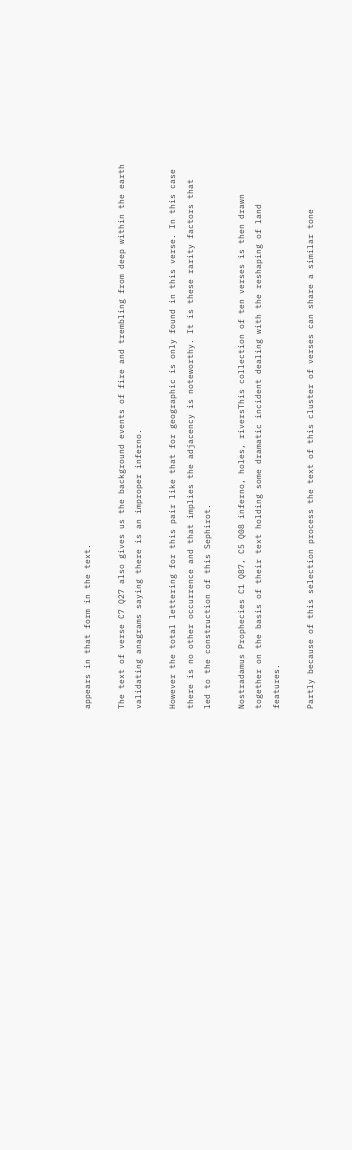appears in that form in the text.

The text of verse C7 Q27 also gives us the background events of fire and trembling from deep within the earth validating anagrams saying there is an improper inferno.

However the total lettering for this pair like that for geographic is only found in this verse. In this case there is no other occurrence and that implies the adjacency is noteworthy. It is these rarity factors that led to the construction of this Sephirot.

Nostradamus Prophecies C1 Q87, C5 Q08 inferno, holes, riversThis collection of ten verses is then drawn together on the basis of their text holding some dramatic incident dealing with the reshaping of land features.

Partly because of this selection process the text of this cluster of verses can share a similar tone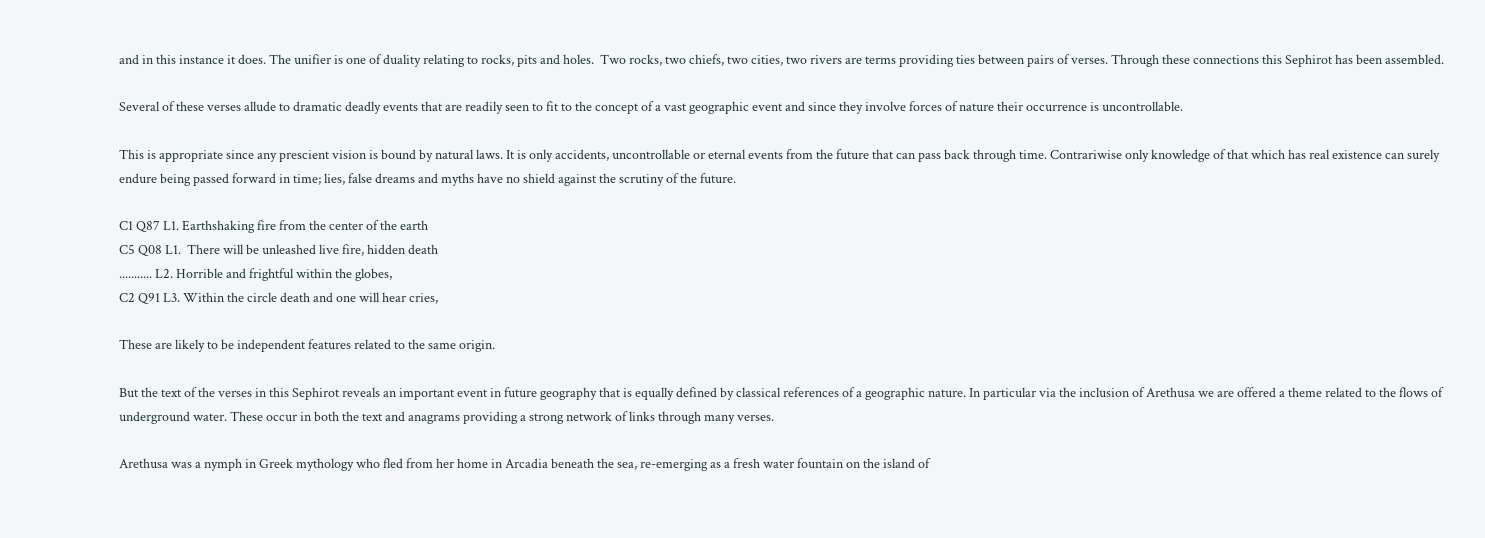and in this instance it does. The unifier is one of duality relating to rocks, pits and holes.  Two rocks, two chiefs, two cities, two rivers are terms providing ties between pairs of verses. Through these connections this Sephirot has been assembled.

Several of these verses allude to dramatic deadly events that are readily seen to fit to the concept of a vast geographic event and since they involve forces of nature their occurrence is uncontrollable.

This is appropriate since any prescient vision is bound by natural laws. It is only accidents, uncontrollable or eternal events from the future that can pass back through time. Contrariwise only knowledge of that which has real existence can surely endure being passed forward in time; lies, false dreams and myths have no shield against the scrutiny of the future.

C1 Q87 L1. Earthshaking fire from the center of the earth
C5 Q08 L1.  There will be unleashed live fire, hidden death
........... L2. Horrible and frightful within the globes,
C2 Q91 L3. Within the circle death and one will hear cries,

These are likely to be independent features related to the same origin.

But the text of the verses in this Sephirot reveals an important event in future geography that is equally defined by classical references of a geographic nature. In particular via the inclusion of Arethusa we are offered a theme related to the flows of underground water. These occur in both the text and anagrams providing a strong network of links through many verses.

Arethusa was a nymph in Greek mythology who fled from her home in Arcadia beneath the sea, re-emerging as a fresh water fountain on the island of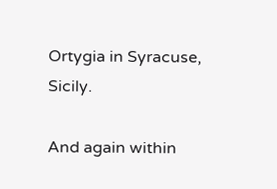Ortygia in Syracuse, Sicily.

And again within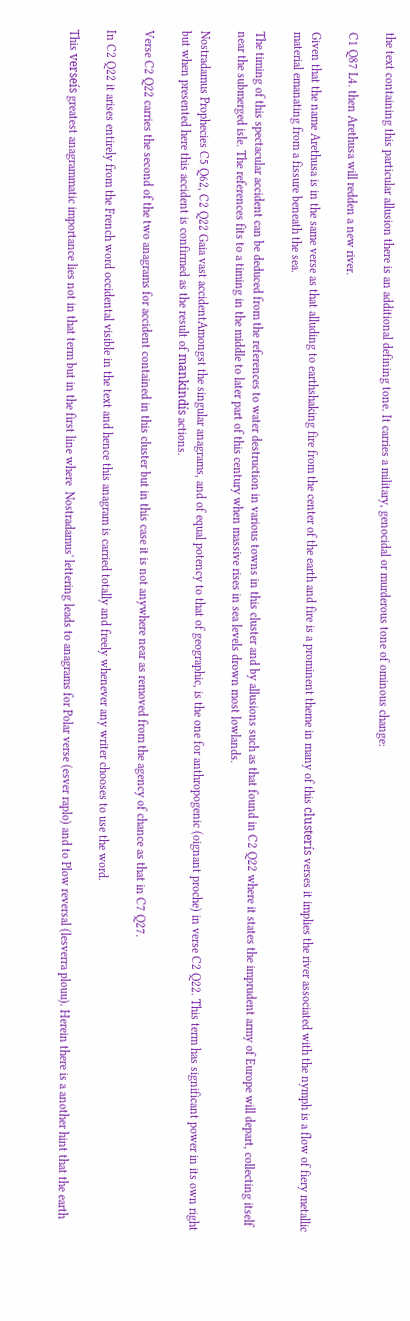the text containing this particular allusion there is an additional defining tone. It carries a military, genocidal or murderous tone of ominous change:

C1 Q87 L4. then Arethusa will redden a new river.

Given that the name Arethusa is in the same verse as that alluding to earthshaking fire from the center of the earth and fire is a prominent theme in many of this clusterís verses it implies the river associated with the nymph is a flow of fiery metallic material emanating from a fissure beneath the sea.

The timing of this spectacular accident can be deduced from the references to water destruction in various towns in this cluster and by allusions such as that found in C2 Q22 where it states the imprudent army of Europe will depart, collecting itself near the submerged isle. The references fits to a timing in the middle to later part of this century when massive rises in sea levels drown most lowlands.

Nostradamus Prophecies C5 Q62, C2 Q22 Gaia vast accidentAmongst the singular anagrams, and of equal potency to that of geographic, is the one for anthropogenic (oignant proche) in verse C2 Q22. This term has significant power in its own right but when presented here this accident is confirmed as the result of mankindís actions.

Verse C2 Q22 carries the second of the two anagrams for accident contained in this cluster but in this case it is not anywhere near as removed from the agency of chance as that in C7 Q27.

In C2 Q22 it arises entirely from the French word occidental visible in the text and hence this anagram is carried totally and freely whenever any writer chooses to use the word.

This verseís greatest anagrammatic importance lies not in that term but in the first line where  Nostradamus' lettering leads to anagrams for Polar verse (esver raplo) and to Plow reversal (lesverra plouu). Herein there is a another hint that the earth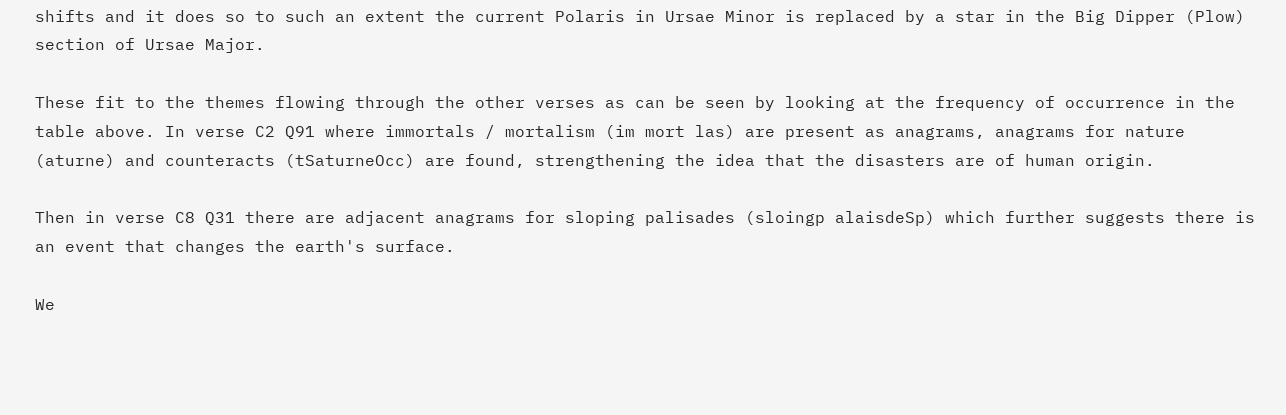shifts and it does so to such an extent the current Polaris in Ursae Minor is replaced by a star in the Big Dipper (Plow) section of Ursae Major.

These fit to the themes flowing through the other verses as can be seen by looking at the frequency of occurrence in the table above. In verse C2 Q91 where immortals / mortalism (im mort las) are present as anagrams, anagrams for nature (aturne) and counteracts (tSaturneOcc) are found, strengthening the idea that the disasters are of human origin.

Then in verse C8 Q31 there are adjacent anagrams for sloping palisades (sloingp alaisdeSp) which further suggests there is an event that changes the earth's surface.

We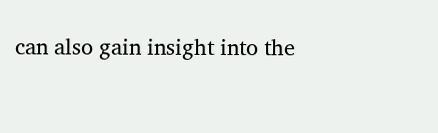can also gain insight into the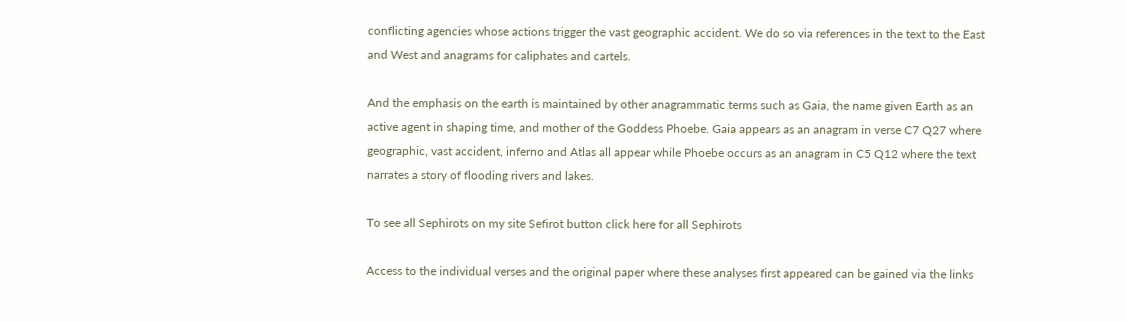conflicting agencies whose actions trigger the vast geographic accident. We do so via references in the text to the East and West and anagrams for caliphates and cartels.

And the emphasis on the earth is maintained by other anagrammatic terms such as Gaia, the name given Earth as an active agent in shaping time, and mother of the Goddess Phoebe. Gaia appears as an anagram in verse C7 Q27 where geographic, vast accident, inferno and Atlas all appear while Phoebe occurs as an anagram in C5 Q12 where the text narrates a story of flooding rivers and lakes.

To see all Sephirots on my site Sefirot button click here for all Sephirots

Access to the individual verses and the original paper where these analyses first appeared can be gained via the links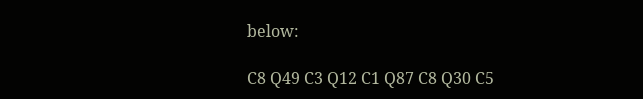below:

C8 Q49 C3 Q12 C1 Q87 C8 Q30 C5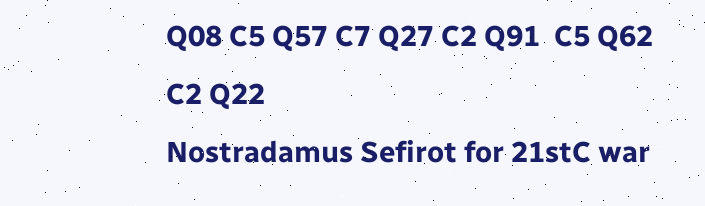Q08 C5 Q57 C7 Q27 C2 Q91  C5 Q62  C2 Q22
Nostradamus Sefirot for 21stC war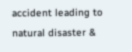accident leading to natural disaster &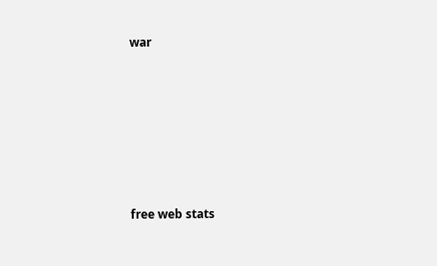war








free web stats